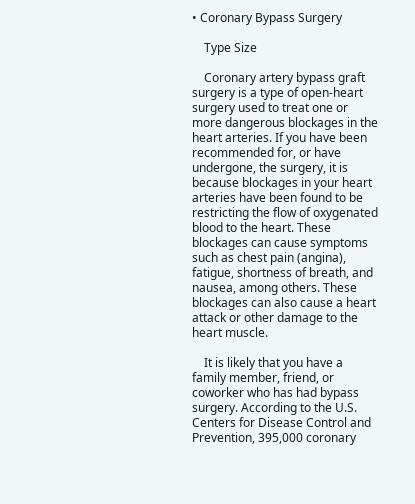• Coronary Bypass Surgery

    Type Size

    Coronary artery bypass graft surgery is a type of open-heart surgery used to treat one or more dangerous blockages in the heart arteries. If you have been recommended for, or have undergone, the surgery, it is because blockages in your heart arteries have been found to be restricting the flow of oxygenated blood to the heart. These blockages can cause symptoms such as chest pain (angina), fatigue, shortness of breath, and nausea, among others. These blockages can also cause a heart attack or other damage to the heart muscle.

    It is likely that you have a family member, friend, or coworker who has had bypass surgery. According to the U.S. Centers for Disease Control and Prevention, 395,000 coronary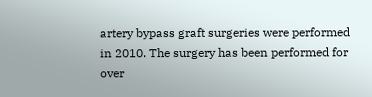artery bypass graft surgeries were performed in 2010. The surgery has been performed for over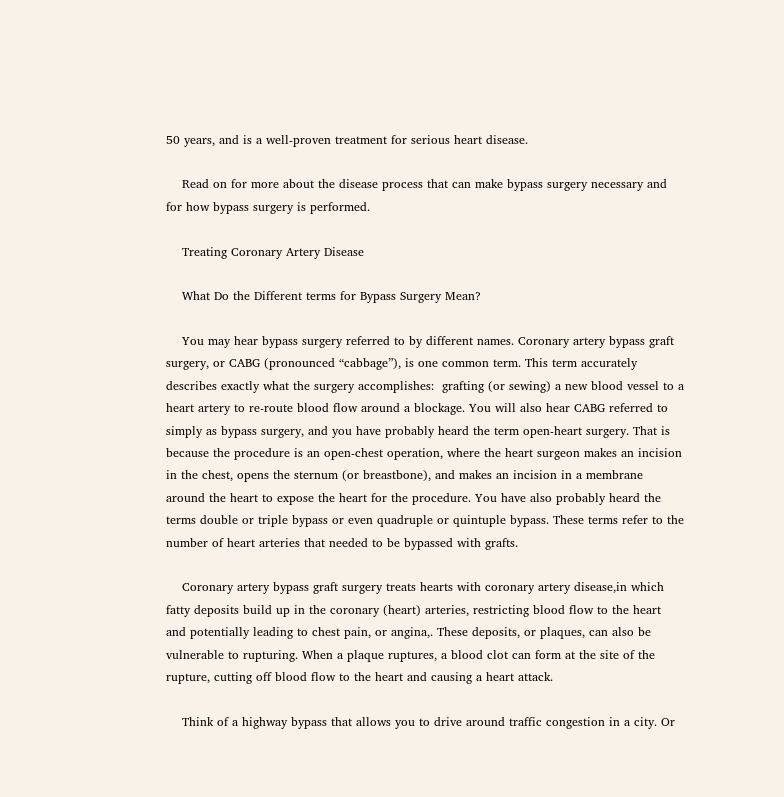50 years, and is a well-proven treatment for serious heart disease.

    Read on for more about the disease process that can make bypass surgery necessary and for how bypass surgery is performed.

    Treating Coronary Artery Disease

    What Do the Different terms for Bypass Surgery Mean?

    You may hear bypass surgery referred to by different names. Coronary artery bypass graft surgery, or CABG (pronounced “cabbage”), is one common term. This term accurately describes exactly what the surgery accomplishes:  grafting (or sewing) a new blood vessel to a heart artery to re-route blood flow around a blockage. You will also hear CABG referred to simply as bypass surgery, and you have probably heard the term open-heart surgery. That is because the procedure is an open-chest operation, where the heart surgeon makes an incision in the chest, opens the sternum (or breastbone), and makes an incision in a membrane around the heart to expose the heart for the procedure. You have also probably heard the terms double or triple bypass or even quadruple or quintuple bypass. These terms refer to the number of heart arteries that needed to be bypassed with grafts.

    Coronary artery bypass graft surgery treats hearts with coronary artery disease,in which fatty deposits build up in the coronary (heart) arteries, restricting blood flow to the heart and potentially leading to chest pain, or angina,. These deposits, or plaques, can also be vulnerable to rupturing. When a plaque ruptures, a blood clot can form at the site of the rupture, cutting off blood flow to the heart and causing a heart attack.

    Think of a highway bypass that allows you to drive around traffic congestion in a city. Or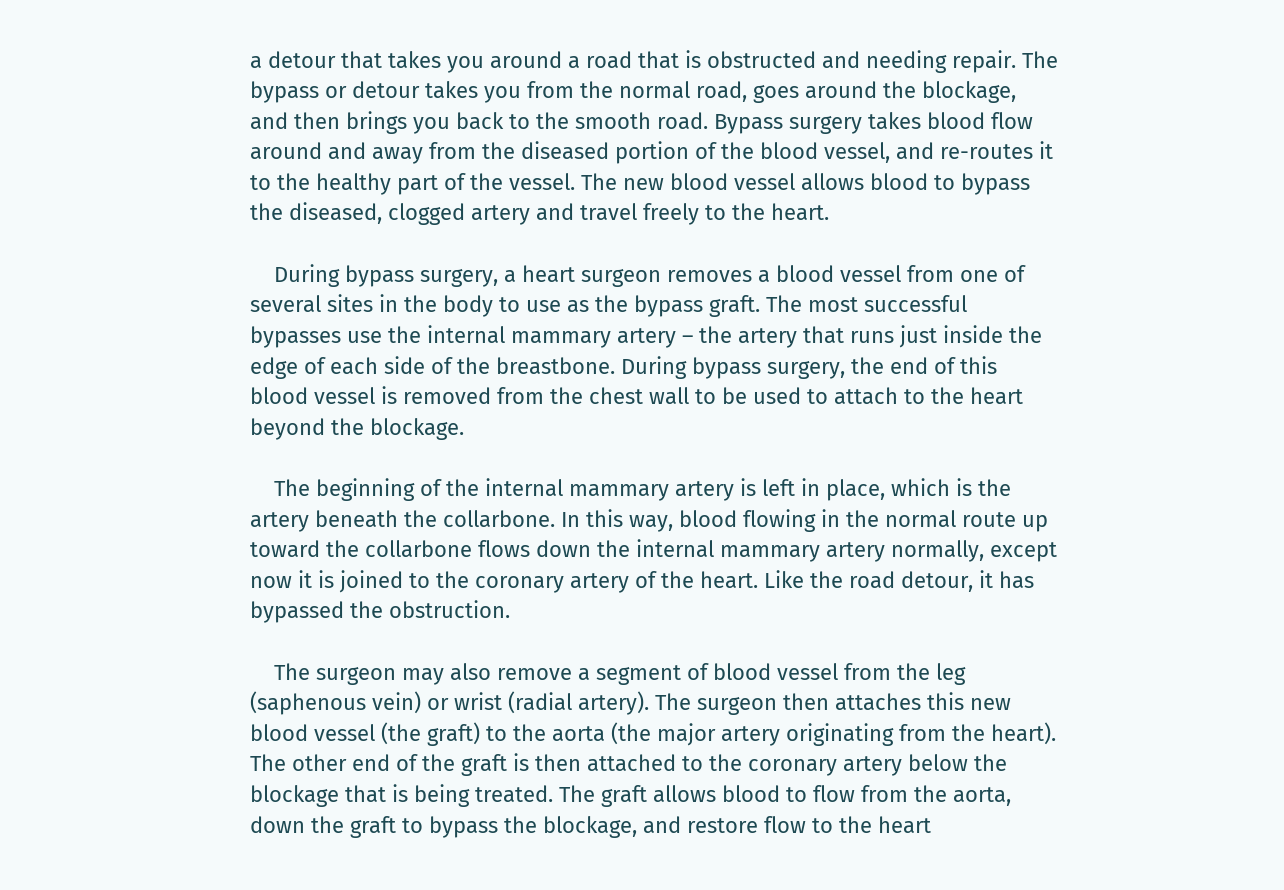a detour that takes you around a road that is obstructed and needing repair. The bypass or detour takes you from the normal road, goes around the blockage, and then brings you back to the smooth road. Bypass surgery takes blood flow around and away from the diseased portion of the blood vessel, and re-routes it to the healthy part of the vessel. The new blood vessel allows blood to bypass the diseased, clogged artery and travel freely to the heart.

    During bypass surgery, a heart surgeon removes a blood vessel from one of several sites in the body to use as the bypass graft. The most successful bypasses use the internal mammary artery – the artery that runs just inside the edge of each side of the breastbone. During bypass surgery, the end of this blood vessel is removed from the chest wall to be used to attach to the heart beyond the blockage.

    The beginning of the internal mammary artery is left in place, which is the artery beneath the collarbone. In this way, blood flowing in the normal route up toward the collarbone flows down the internal mammary artery normally, except now it is joined to the coronary artery of the heart. Like the road detour, it has bypassed the obstruction.

    The surgeon may also remove a segment of blood vessel from the leg (saphenous vein) or wrist (radial artery). The surgeon then attaches this new blood vessel (the graft) to the aorta (the major artery originating from the heart). The other end of the graft is then attached to the coronary artery below the blockage that is being treated. The graft allows blood to flow from the aorta, down the graft to bypass the blockage, and restore flow to the heart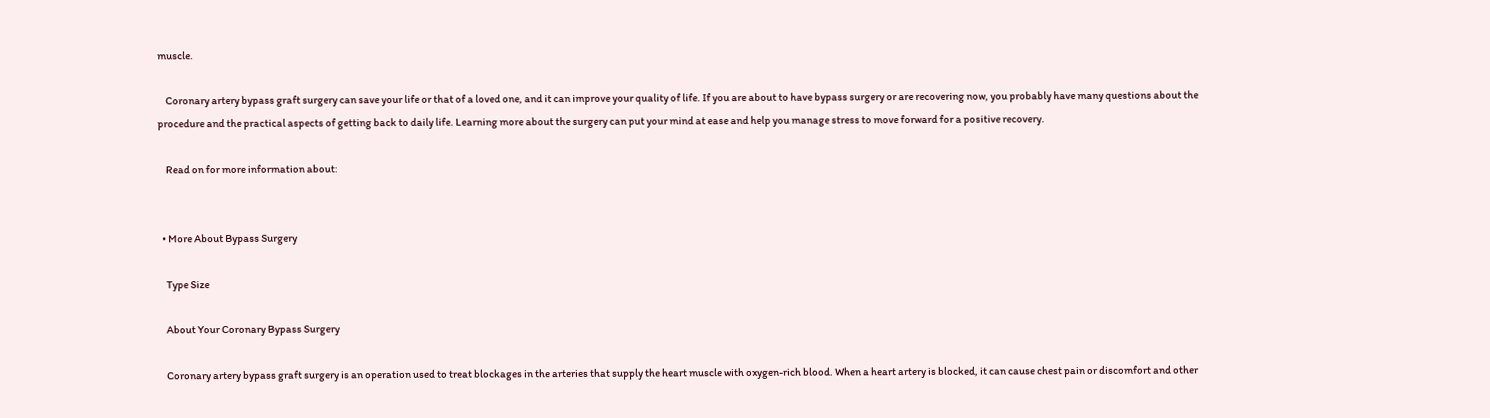muscle.

    Coronary artery bypass graft surgery can save your life or that of a loved one, and it can improve your quality of life. If you are about to have bypass surgery or are recovering now, you probably have many questions about the procedure and the practical aspects of getting back to daily life. Learning more about the surgery can put your mind at ease and help you manage stress to move forward for a positive recovery.

    Read on for more information about:


  • More About Bypass Surgery

    Type Size

    About Your Coronary Bypass Surgery

    Coronary artery bypass graft surgery is an operation used to treat blockages in the arteries that supply the heart muscle with oxygen-rich blood. When a heart artery is blocked, it can cause chest pain or discomfort and other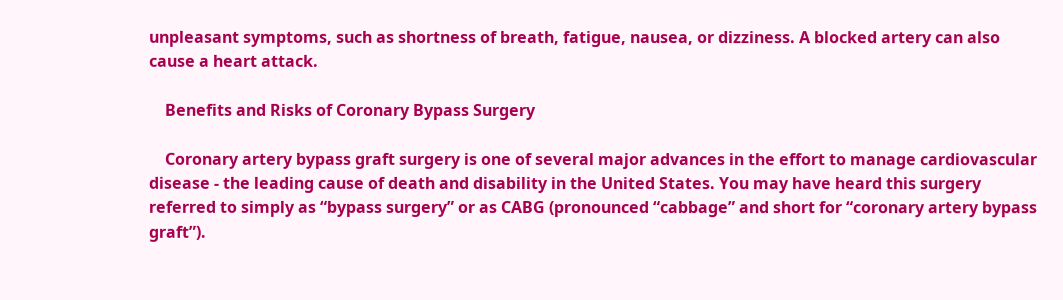unpleasant symptoms, such as shortness of breath, fatigue, nausea, or dizziness. A blocked artery can also cause a heart attack.

    Benefits and Risks of Coronary Bypass Surgery

    Coronary artery bypass graft surgery is one of several major advances in the effort to manage cardiovascular disease - the leading cause of death and disability in the United States. You may have heard this surgery referred to simply as “bypass surgery” or as CABG (pronounced “cabbage” and short for “coronary artery bypass graft”).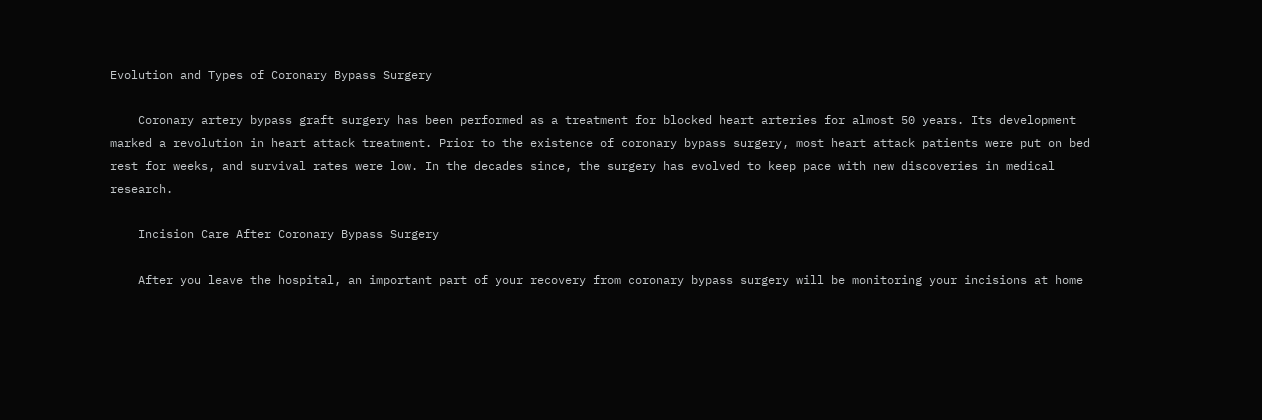Evolution and Types of Coronary Bypass Surgery

    Coronary artery bypass graft surgery has been performed as a treatment for blocked heart arteries for almost 50 years. Its development marked a revolution in heart attack treatment. Prior to the existence of coronary bypass surgery, most heart attack patients were put on bed rest for weeks, and survival rates were low. In the decades since, the surgery has evolved to keep pace with new discoveries in medical research.

    Incision Care After Coronary Bypass Surgery

    After you leave the hospital, an important part of your recovery from coronary bypass surgery will be monitoring your incisions at home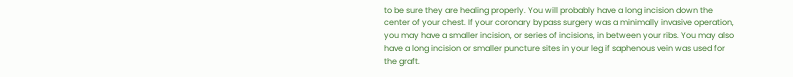to be sure they are healing properly. You will probably have a long incision down the center of your chest. If your coronary bypass surgery was a minimally invasive operation, you may have a smaller incision, or series of incisions, in between your ribs. You may also have a long incision or smaller puncture sites in your leg if saphenous vein was used for the graft.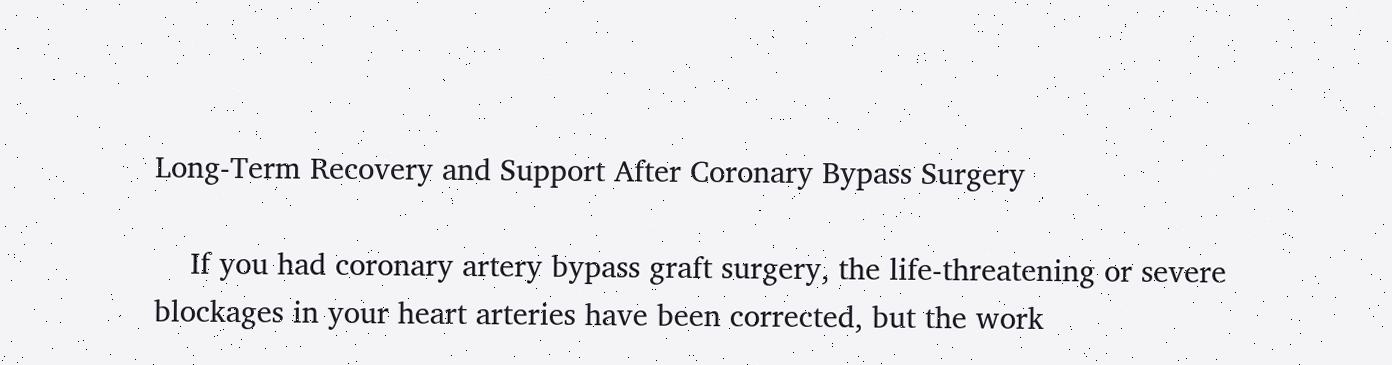Long-Term Recovery and Support After Coronary Bypass Surgery

    If you had coronary artery bypass graft surgery, the life-threatening or severe blockages in your heart arteries have been corrected, but the work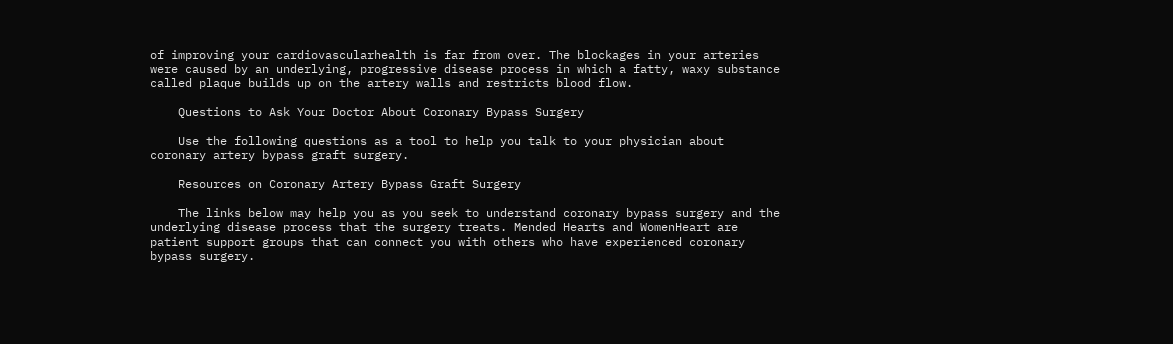of improving your cardiovascularhealth is far from over. The blockages in your arteries were caused by an underlying, progressive disease process in which a fatty, waxy substance called plaque builds up on the artery walls and restricts blood flow.

    Questions to Ask Your Doctor About Coronary Bypass Surgery

    Use the following questions as a tool to help you talk to your physician about coronary artery bypass graft surgery.

    Resources on Coronary Artery Bypass Graft Surgery

    The links below may help you as you seek to understand coronary bypass surgery and the underlying disease process that the surgery treats. Mended Hearts and WomenHeart are patient support groups that can connect you with others who have experienced coronary bypass surgery.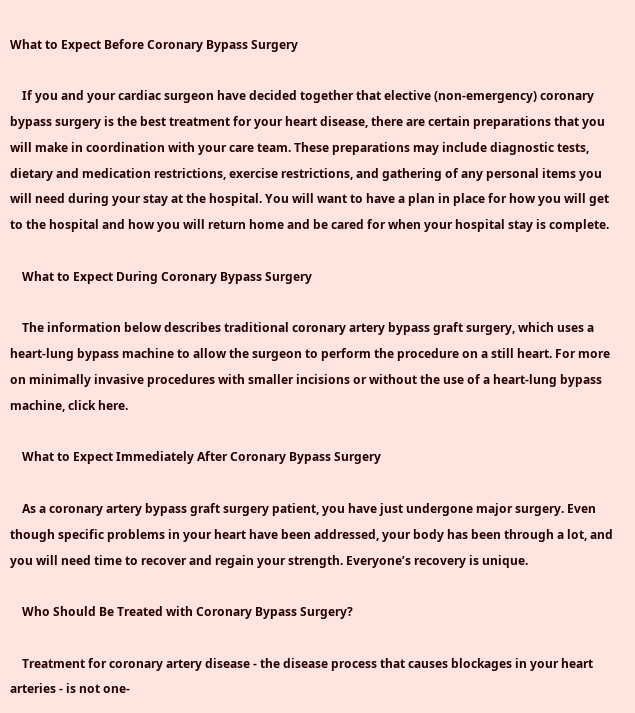What to Expect Before Coronary Bypass Surgery

    If you and your cardiac surgeon have decided together that elective (non-emergency) coronary bypass surgery is the best treatment for your heart disease, there are certain preparations that you will make in coordination with your care team. These preparations may include diagnostic tests, dietary and medication restrictions, exercise restrictions, and gathering of any personal items you will need during your stay at the hospital. You will want to have a plan in place for how you will get to the hospital and how you will return home and be cared for when your hospital stay is complete.

    What to Expect During Coronary Bypass Surgery

    The information below describes traditional coronary artery bypass graft surgery, which uses a heart-lung bypass machine to allow the surgeon to perform the procedure on a still heart. For more on minimally invasive procedures with smaller incisions or without the use of a heart-lung bypass machine, click here.

    What to Expect Immediately After Coronary Bypass Surgery

    As a coronary artery bypass graft surgery patient, you have just undergone major surgery. Even though specific problems in your heart have been addressed, your body has been through a lot, and you will need time to recover and regain your strength. Everyone’s recovery is unique.

    Who Should Be Treated with Coronary Bypass Surgery?

    Treatment for coronary artery disease - the disease process that causes blockages in your heart arteries - is not one-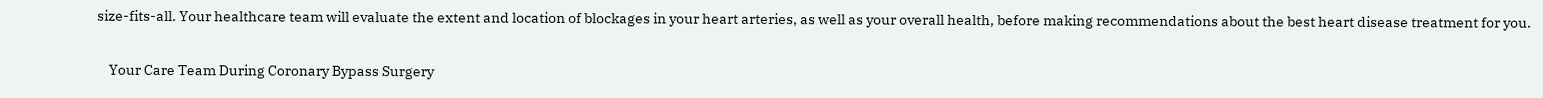size-fits-all. Your healthcare team will evaluate the extent and location of blockages in your heart arteries, as well as your overall health, before making recommendations about the best heart disease treatment for you.

    Your Care Team During Coronary Bypass Surgery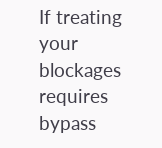If treating your blockages requires bypass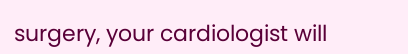surgery, your cardiologist will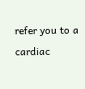refer you to a cardiac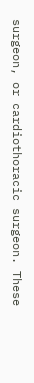surgeon, or cardiothoracic surgeon. These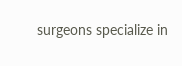surgeons specialize in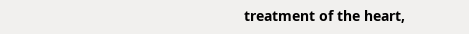treatment of the heart,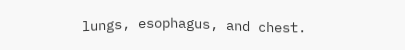lungs, esophagus, and chest.